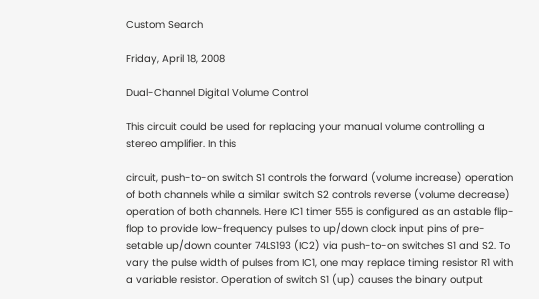Custom Search

Friday, April 18, 2008

Dual-Channel Digital Volume Control

This circuit could be used for replacing your manual volume controlling a stereo amplifier. In this

circuit, push-to-on switch S1 controls the forward (volume increase) operation of both channels while a similar switch S2 controls reverse (volume decrease) operation of both channels. Here IC1 timer 555 is configured as an astable flip-flop to provide low-frequency pulses to up/down clock input pins of pre-setable up/down counter 74LS193 (IC2) via push-to-on switches S1 and S2. To vary the pulse width of pulses from IC1, one may replace timing resistor R1 with a variable resistor. Operation of switch S1 (up) causes the binary output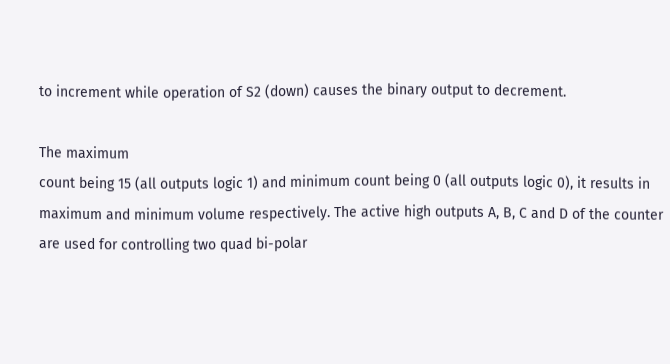to increment while operation of S2 (down) causes the binary output to decrement.

The maximum
count being 15 (all outputs logic 1) and minimum count being 0 (all outputs logic 0), it results in maximum and minimum volume respectively. The active high outputs A, B, C and D of the counter are used for controlling two quad bi-polar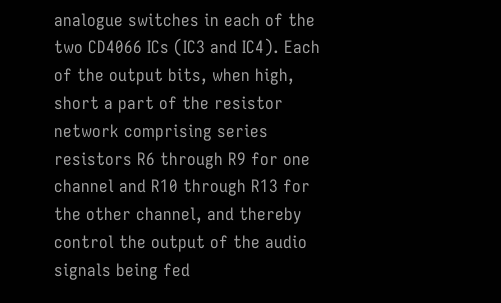analogue switches in each of the two CD4066 ICs (IC3 and IC4). Each of the output bits, when high, short a part of the resistor network comprising series resistors R6 through R9 for one channel and R10 through R13 for the other channel, and thereby control the output of the audio signals being fed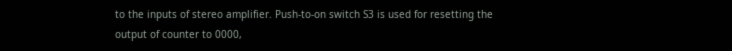to the inputs of stereo amplifier. Push-to-on switch S3 is used for resetting the output of counter to 0000,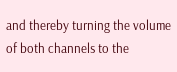and thereby turning the volume of both channels to the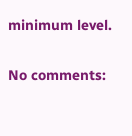minimum level.

No comments: